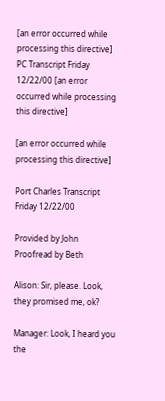[an error occurred while processing this directive] PC Transcript Friday 12/22/00 [an error occurred while processing this directive]

[an error occurred while processing this directive]

Port Charles Transcript Friday 12/22/00

Provided by John
Proofread by Beth

Alison: Sir, please. Look, they promised me, ok?

Manager: Look, I heard you the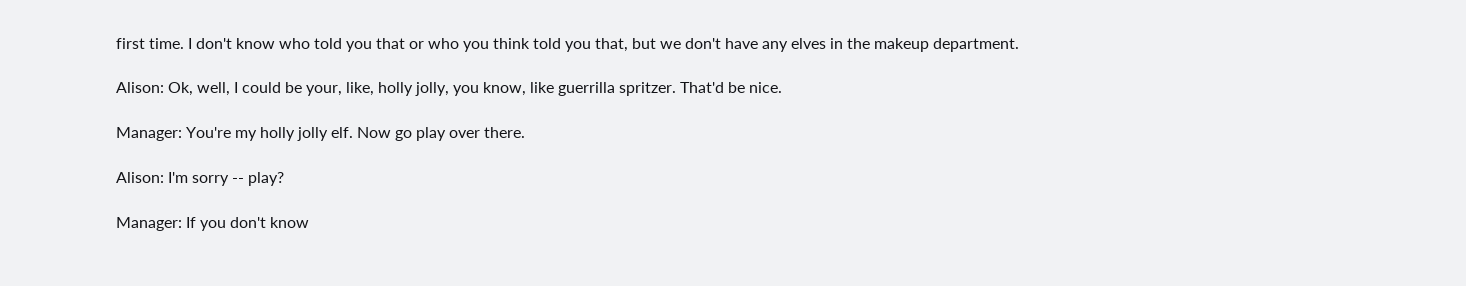first time. I don't know who told you that or who you think told you that, but we don't have any elves in the makeup department.

Alison: Ok, well, I could be your, like, holly jolly, you know, like guerrilla spritzer. That'd be nice.

Manager: You're my holly jolly elf. Now go play over there.

Alison: I'm sorry -- play?

Manager: If you don't know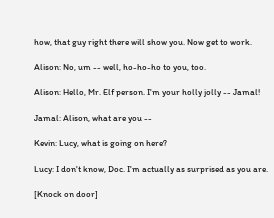how, that guy right there will show you. Now get to work.

Alison: No, um -- well, ho-ho-ho to you, too.

Alison: Hello, Mr. Elf person. I'm your holly jolly -- Jamal!

Jamal: Alison, what are you --

Kevin: Lucy, what is going on here?

Lucy: I don't know, Doc. I'm actually as surprised as you are.

[Knock on door]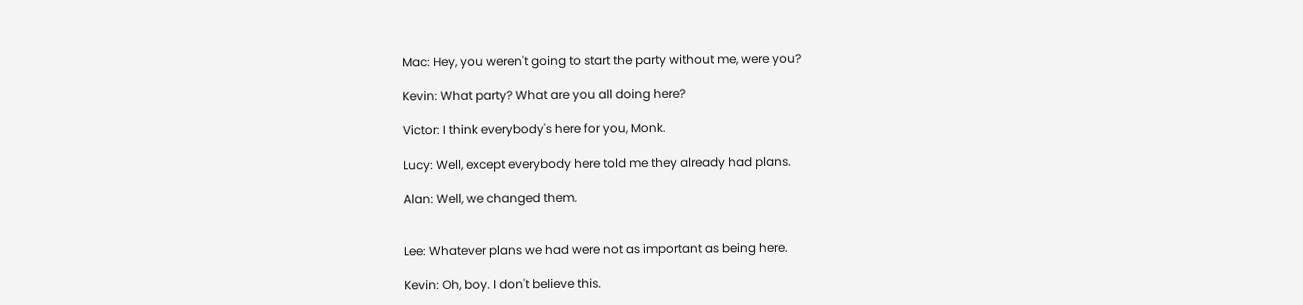Mac: Hey, you weren't going to start the party without me, were you?

Kevin: What party? What are you all doing here?

Victor: I think everybody's here for you, Monk.

Lucy: Well, except everybody here told me they already had plans.

Alan: Well, we changed them.


Lee: Whatever plans we had were not as important as being here.

Kevin: Oh, boy. I don't believe this.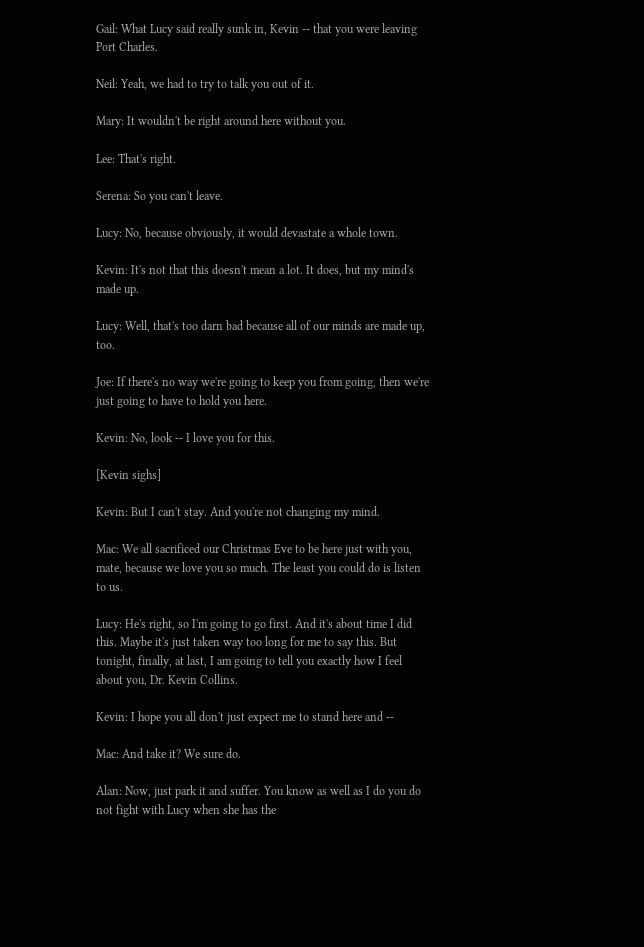Gail: What Lucy said really sunk in, Kevin -- that you were leaving Port Charles.

Neil: Yeah, we had to try to talk you out of it.

Mary: It wouldn't be right around here without you.

Lee: That's right.

Serena: So you can't leave.

Lucy: No, because obviously, it would devastate a whole town.

Kevin: It's not that this doesn't mean a lot. It does, but my mind's made up.

Lucy: Well, that's too darn bad because all of our minds are made up, too.

Joe: If there's no way we're going to keep you from going, then we're just going to have to hold you here.

Kevin: No, look -- I love you for this.

[Kevin sighs]

Kevin: But I can't stay. And you're not changing my mind.

Mac: We all sacrificed our Christmas Eve to be here just with you, mate, because we love you so much. The least you could do is listen to us.

Lucy: He's right, so I'm going to go first. And it's about time I did this. Maybe it's just taken way too long for me to say this. But tonight, finally, at last, I am going to tell you exactly how I feel about you, Dr. Kevin Collins.

Kevin: I hope you all don't just expect me to stand here and --

Mac: And take it? We sure do.

Alan: Now, just park it and suffer. You know as well as I do you do not fight with Lucy when she has the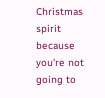Christmas spirit because you're not going to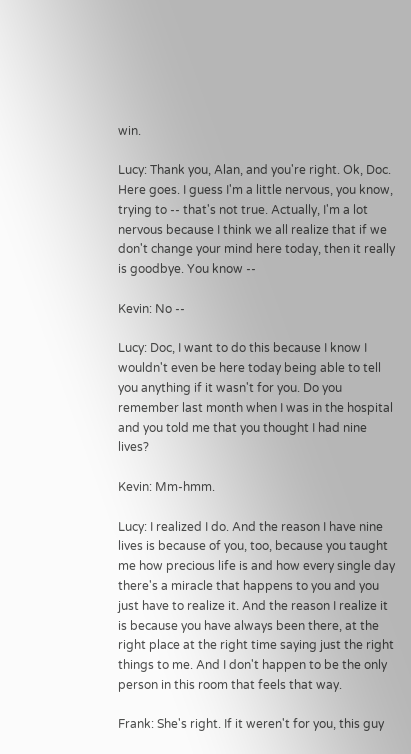win.

Lucy: Thank you, Alan, and you're right. Ok, Doc. Here goes. I guess I'm a little nervous, you know, trying to -- that's not true. Actually, I'm a lot nervous because I think we all realize that if we don't change your mind here today, then it really is goodbye. You know --

Kevin: No --

Lucy: Doc, I want to do this because I know I wouldn't even be here today being able to tell you anything if it wasn't for you. Do you remember last month when I was in the hospital and you told me that you thought I had nine lives?

Kevin: Mm-hmm.

Lucy: I realized I do. And the reason I have nine lives is because of you, too, because you taught me how precious life is and how every single day there's a miracle that happens to you and you just have to realize it. And the reason I realize it is because you have always been there, at the right place at the right time saying just the right things to me. And I don't happen to be the only person in this room that feels that way.

Frank: She's right. If it weren't for you, this guy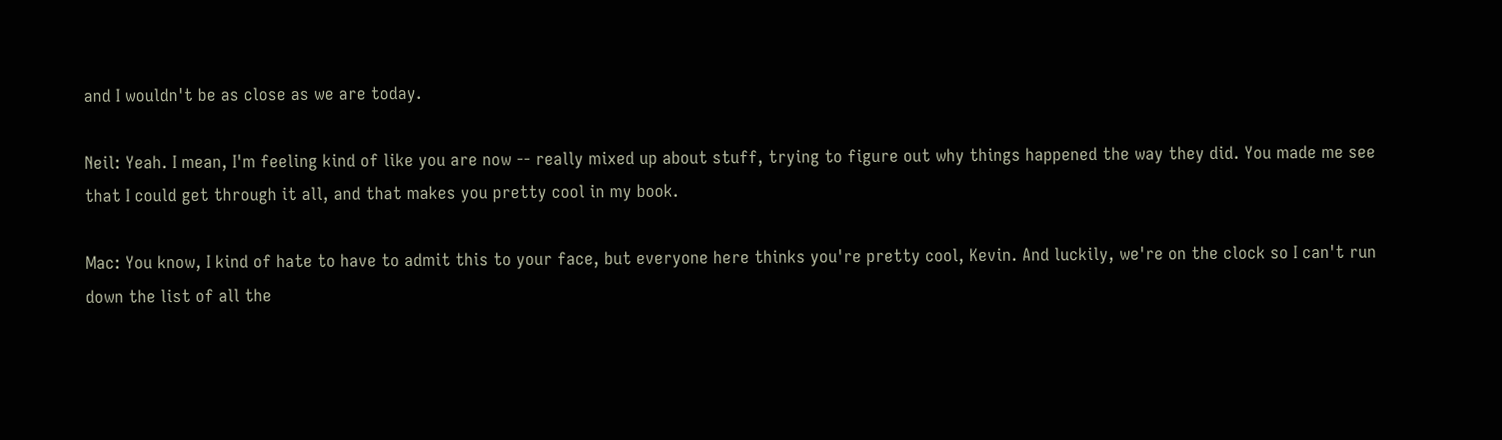and I wouldn't be as close as we are today.

Neil: Yeah. I mean, I'm feeling kind of like you are now -- really mixed up about stuff, trying to figure out why things happened the way they did. You made me see that I could get through it all, and that makes you pretty cool in my book.

Mac: You know, I kind of hate to have to admit this to your face, but everyone here thinks you're pretty cool, Kevin. And luckily, we're on the clock so I can't run down the list of all the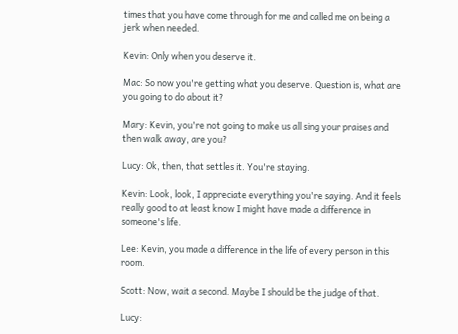times that you have come through for me and called me on being a jerk when needed.

Kevin: Only when you deserve it.

Mac: So now you're getting what you deserve. Question is, what are you going to do about it?

Mary: Kevin, you're not going to make us all sing your praises and then walk away, are you?

Lucy: Ok, then, that settles it. You're staying.

Kevin: Look, look, I appreciate everything you're saying. And it feels really good to at least know I might have made a difference in someone's life.

Lee: Kevin, you made a difference in the life of every person in this room.

Scott: Now, wait a second. Maybe I should be the judge of that.

Lucy: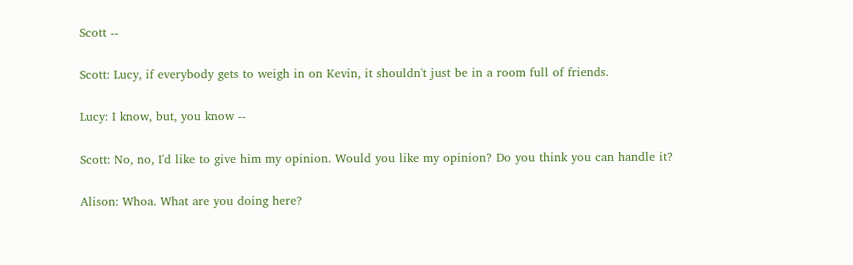Scott --

Scott: Lucy, if everybody gets to weigh in on Kevin, it shouldn't just be in a room full of friends.

Lucy: I know, but, you know --

Scott: No, no, I'd like to give him my opinion. Would you like my opinion? Do you think you can handle it?

Alison: Whoa. What are you doing here?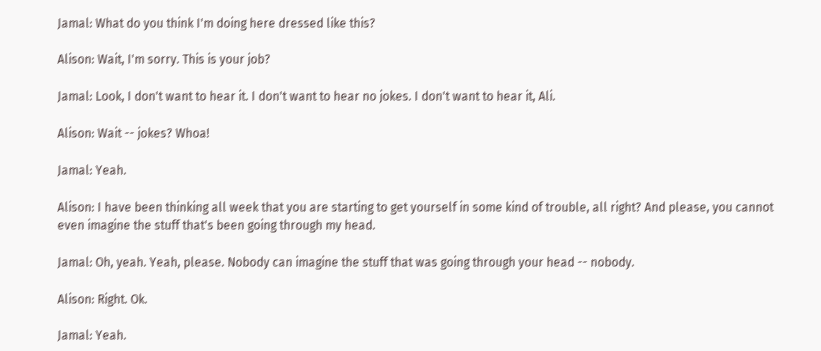Jamal: What do you think I'm doing here dressed like this?

Alison: Wait, I'm sorry. This is your job?

Jamal: Look, I don't want to hear it. I don't want to hear no jokes. I don't want to hear it, Ali.

Alison: Wait -- jokes? Whoa!

Jamal: Yeah.

Alison: I have been thinking all week that you are starting to get yourself in some kind of trouble, all right? And please, you cannot even imagine the stuff that's been going through my head.

Jamal: Oh, yeah. Yeah, please. Nobody can imagine the stuff that was going through your head -- nobody.

Alison: Right. Ok.

Jamal: Yeah.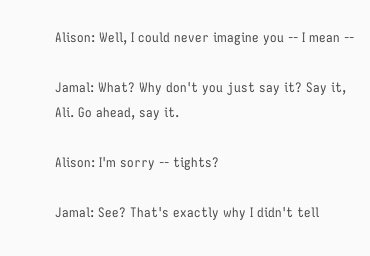Alison: Well, I could never imagine you -- I mean --

Jamal: What? Why don't you just say it? Say it, Ali. Go ahead, say it.

Alison: I'm sorry -- tights?

Jamal: See? That's exactly why I didn't tell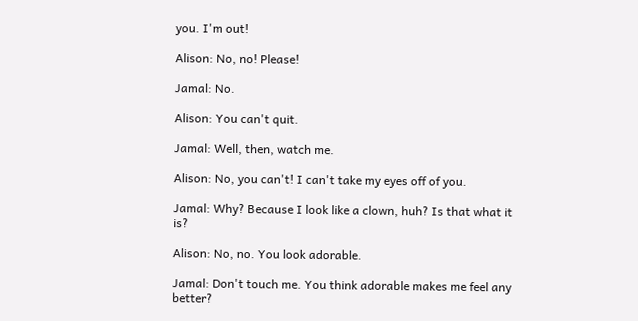you. I'm out!

Alison: No, no! Please!

Jamal: No.

Alison: You can't quit.

Jamal: Well, then, watch me.

Alison: No, you can't! I can't take my eyes off of you.

Jamal: Why? Because I look like a clown, huh? Is that what it is?

Alison: No, no. You look adorable.

Jamal: Don't touch me. You think adorable makes me feel any better?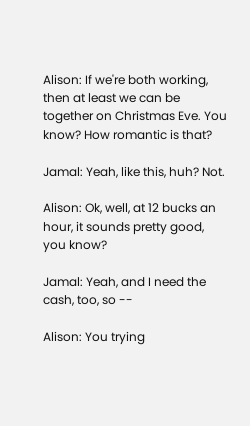Alison: If we're both working, then at least we can be together on Christmas Eve. You know? How romantic is that?

Jamal: Yeah, like this, huh? Not.

Alison: Ok, well, at 12 bucks an hour, it sounds pretty good, you know?

Jamal: Yeah, and I need the cash, too, so --

Alison: You trying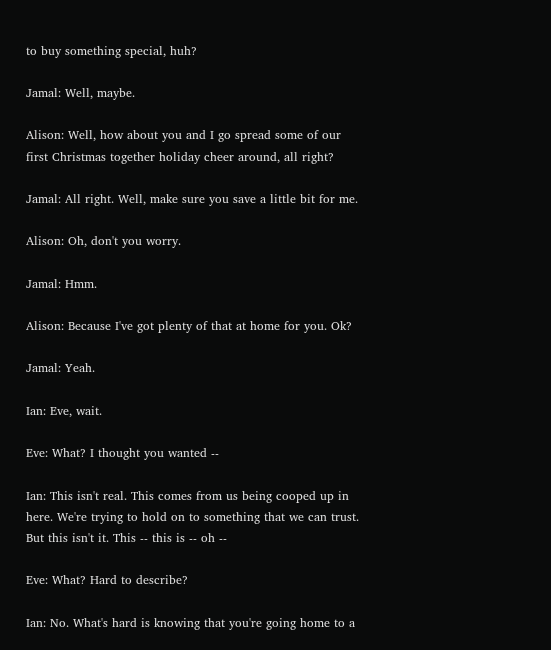to buy something special, huh?

Jamal: Well, maybe.

Alison: Well, how about you and I go spread some of our first Christmas together holiday cheer around, all right?

Jamal: All right. Well, make sure you save a little bit for me.

Alison: Oh, don't you worry.

Jamal: Hmm.

Alison: Because I've got plenty of that at home for you. Ok?

Jamal: Yeah.

Ian: Eve, wait.

Eve: What? I thought you wanted --

Ian: This isn't real. This comes from us being cooped up in here. We're trying to hold on to something that we can trust. But this isn't it. This -- this is -- oh --

Eve: What? Hard to describe?

Ian: No. What's hard is knowing that you're going home to a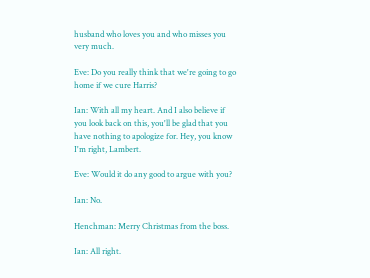husband who loves you and who misses you very much.

Eve: Do you really think that we're going to go home if we cure Harris?

Ian: With all my heart. And I also believe if you look back on this, you'll be glad that you have nothing to apologize for. Hey, you know I'm right, Lambert.

Eve: Would it do any good to argue with you?

Ian: No.

Henchman: Merry Christmas from the boss.

Ian: All right.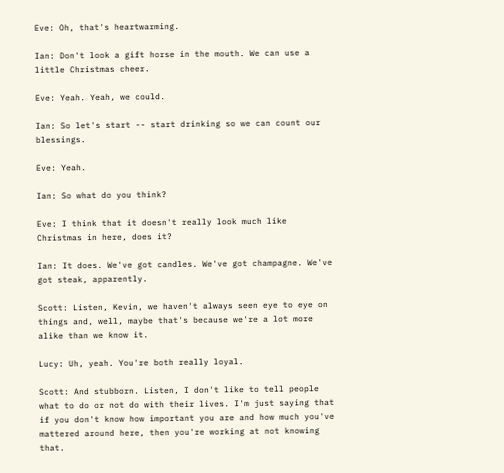Eve: Oh, that's heartwarming.

Ian: Don't look a gift horse in the mouth. We can use a little Christmas cheer.

Eve: Yeah. Yeah, we could.

Ian: So let's start -- start drinking so we can count our blessings.

Eve: Yeah.

Ian: So what do you think?

Eve: I think that it doesn't really look much like Christmas in here, does it?

Ian: It does. We've got candles. We've got champagne. We've got steak, apparently.

Scott: Listen, Kevin, we haven't always seen eye to eye on things and, well, maybe that's because we're a lot more alike than we know it.

Lucy: Uh, yeah. You're both really loyal.

Scott: And stubborn. Listen, I don't like to tell people what to do or not do with their lives. I'm just saying that if you don't know how important you are and how much you've mattered around here, then you're working at not knowing that.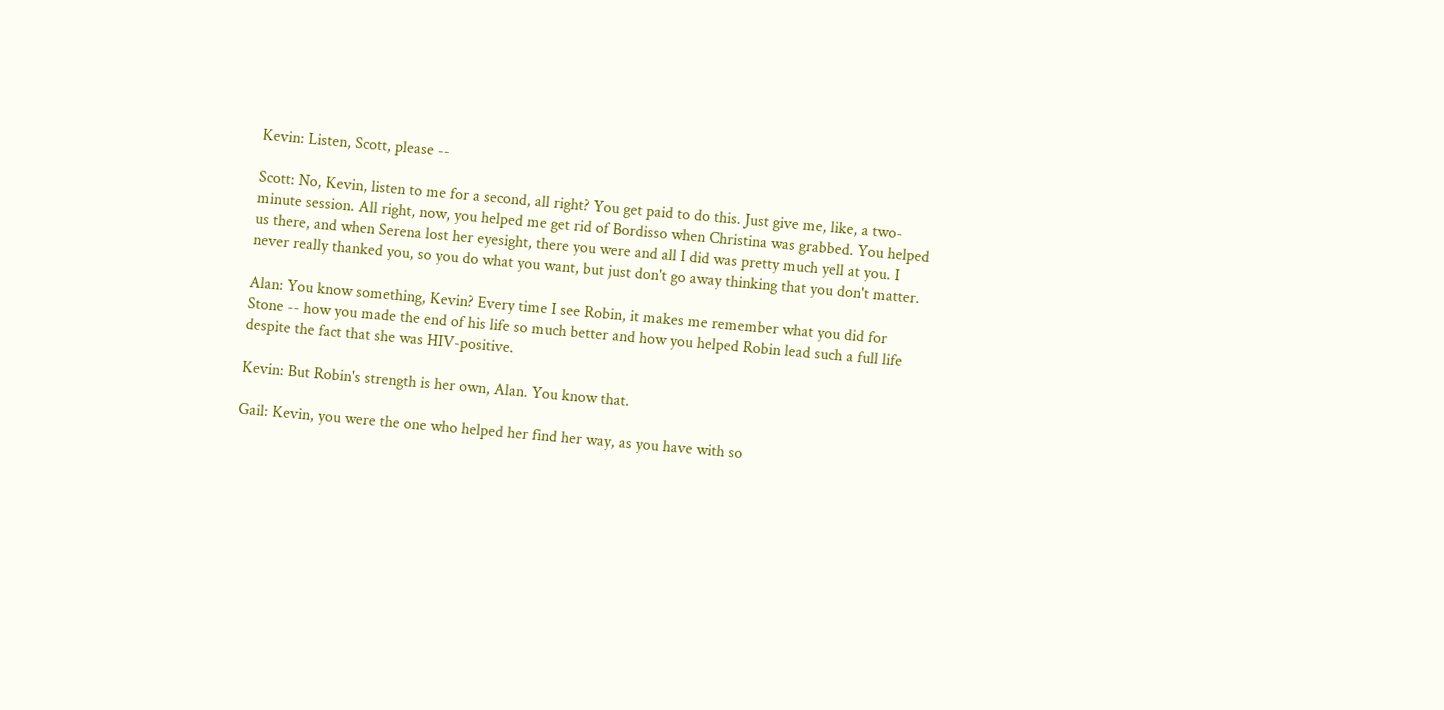Kevin: Listen, Scott, please --

Scott: No, Kevin, listen to me for a second, all right? You get paid to do this. Just give me, like, a two-minute session. All right, now, you helped me get rid of Bordisso when Christina was grabbed. You helped us there, and when Serena lost her eyesight, there you were and all I did was pretty much yell at you. I never really thanked you, so you do what you want, but just don't go away thinking that you don't matter.

Alan: You know something, Kevin? Every time I see Robin, it makes me remember what you did for Stone -- how you made the end of his life so much better and how you helped Robin lead such a full life despite the fact that she was HIV-positive.

Kevin: But Robin's strength is her own, Alan. You know that.

Gail: Kevin, you were the one who helped her find her way, as you have with so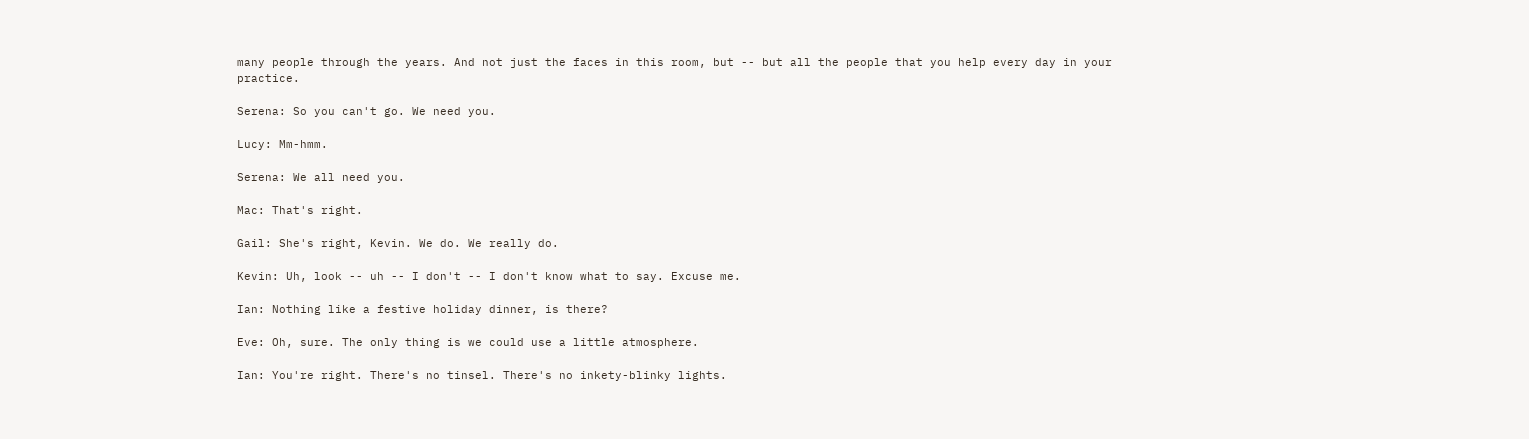many people through the years. And not just the faces in this room, but -- but all the people that you help every day in your practice.

Serena: So you can't go. We need you.

Lucy: Mm-hmm.

Serena: We all need you.

Mac: That's right.

Gail: She's right, Kevin. We do. We really do.

Kevin: Uh, look -- uh -- I don't -- I don't know what to say. Excuse me.

Ian: Nothing like a festive holiday dinner, is there?

Eve: Oh, sure. The only thing is we could use a little atmosphere.

Ian: You're right. There's no tinsel. There's no inkety-blinky lights.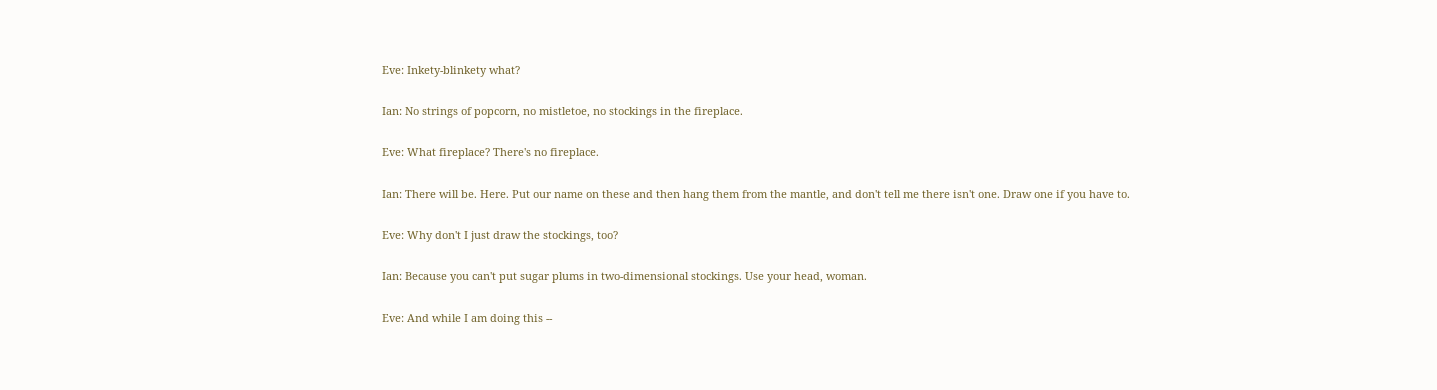Eve: Inkety-blinkety what?

Ian: No strings of popcorn, no mistletoe, no stockings in the fireplace.

Eve: What fireplace? There's no fireplace.

Ian: There will be. Here. Put our name on these and then hang them from the mantle, and don't tell me there isn't one. Draw one if you have to.

Eve: Why don't I just draw the stockings, too?

Ian: Because you can't put sugar plums in two-dimensional stockings. Use your head, woman.

Eve: And while I am doing this --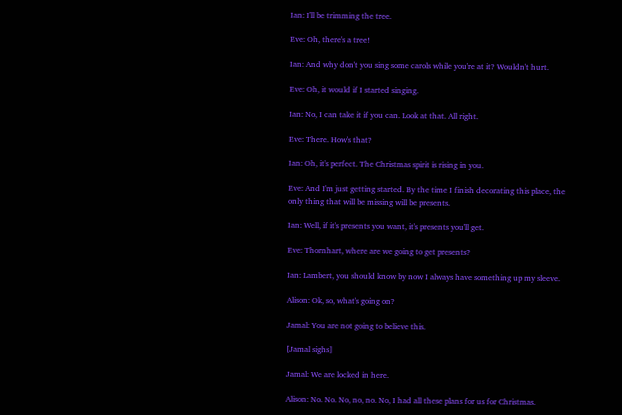Ian: I'll be trimming the tree.

Eve: Oh, there's a tree!

Ian: And why don't you sing some carols while you're at it? Wouldn't hurt.

Eve: Oh, it would if I started singing.

Ian: No, I can take it if you can. Look at that. All right.

Eve: There. How's that?

Ian: Oh, it's perfect. The Christmas spirit is rising in you.

Eve: And I'm just getting started. By the time I finish decorating this place, the only thing that will be missing will be presents.

Ian: Well, if it's presents you want, it's presents you'll get.

Eve: Thornhart, where are we going to get presents?

Ian: Lambert, you should know by now I always have something up my sleeve.

Alison: Ok, so, what's going on?

Jamal: You are not going to believe this.

[Jamal sighs]

Jamal: We are locked in here.

Alison: No. No. No, no, no. No, I had all these plans for us for Christmas.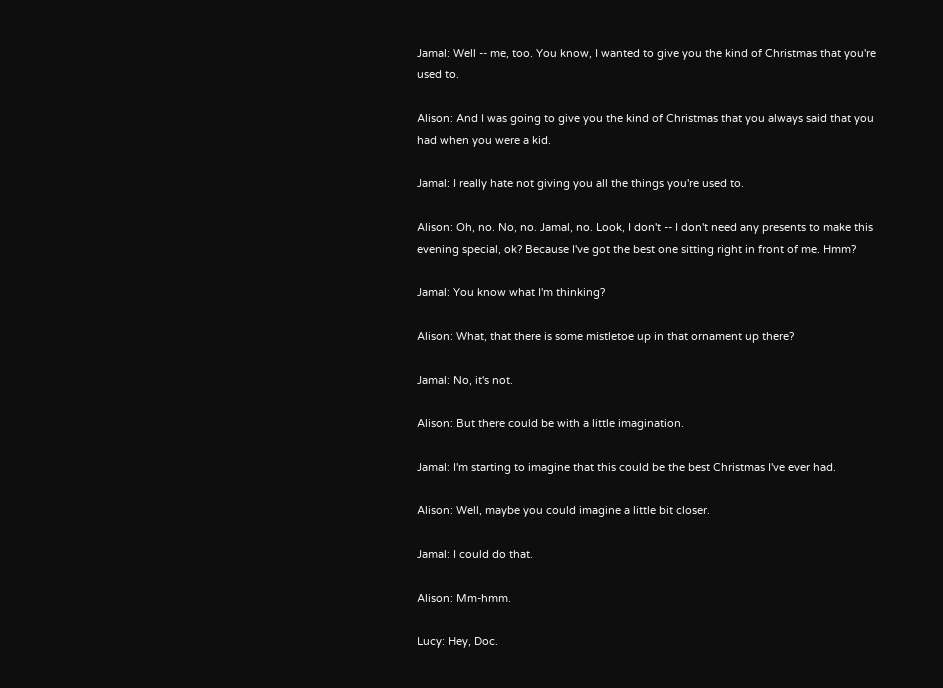Jamal: Well -- me, too. You know, I wanted to give you the kind of Christmas that you're used to.

Alison: And I was going to give you the kind of Christmas that you always said that you had when you were a kid.

Jamal: I really hate not giving you all the things you're used to.

Alison: Oh, no. No, no. Jamal, no. Look, I don't -- I don't need any presents to make this evening special, ok? Because I've got the best one sitting right in front of me. Hmm?

Jamal: You know what I'm thinking?

Alison: What, that there is some mistletoe up in that ornament up there?

Jamal: No, it's not.

Alison: But there could be with a little imagination.

Jamal: I'm starting to imagine that this could be the best Christmas I've ever had.

Alison: Well, maybe you could imagine a little bit closer.

Jamal: I could do that.

Alison: Mm-hmm.

Lucy: Hey, Doc.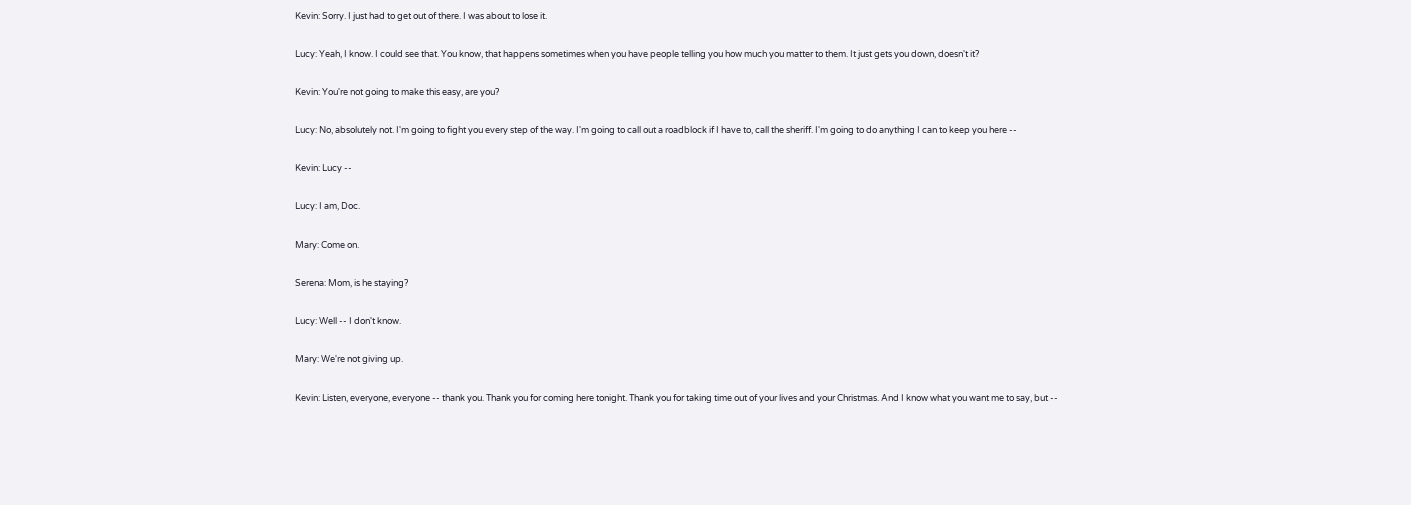Kevin: Sorry. I just had to get out of there. I was about to lose it.

Lucy: Yeah, I know. I could see that. You know, that happens sometimes when you have people telling you how much you matter to them. It just gets you down, doesn't it?

Kevin: You're not going to make this easy, are you?

Lucy: No, absolutely not. I'm going to fight you every step of the way. I'm going to call out a roadblock if I have to, call the sheriff. I'm going to do anything I can to keep you here --

Kevin: Lucy --

Lucy: I am, Doc.

Mary: Come on.

Serena: Mom, is he staying?

Lucy: Well -- I don't know.

Mary: We're not giving up.

Kevin: Listen, everyone, everyone -- thank you. Thank you for coming here tonight. Thank you for taking time out of your lives and your Christmas. And I know what you want me to say, but --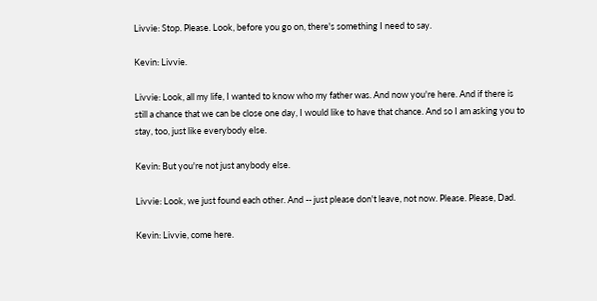Livvie: Stop. Please. Look, before you go on, there's something I need to say.

Kevin: Livvie.

Livvie: Look, all my life, I wanted to know who my father was. And now you're here. And if there is still a chance that we can be close one day, I would like to have that chance. And so I am asking you to stay, too, just like everybody else.

Kevin: But you're not just anybody else.

Livvie: Look, we just found each other. And -- just please don't leave, not now. Please. Please, Dad.

Kevin: Livvie, come here.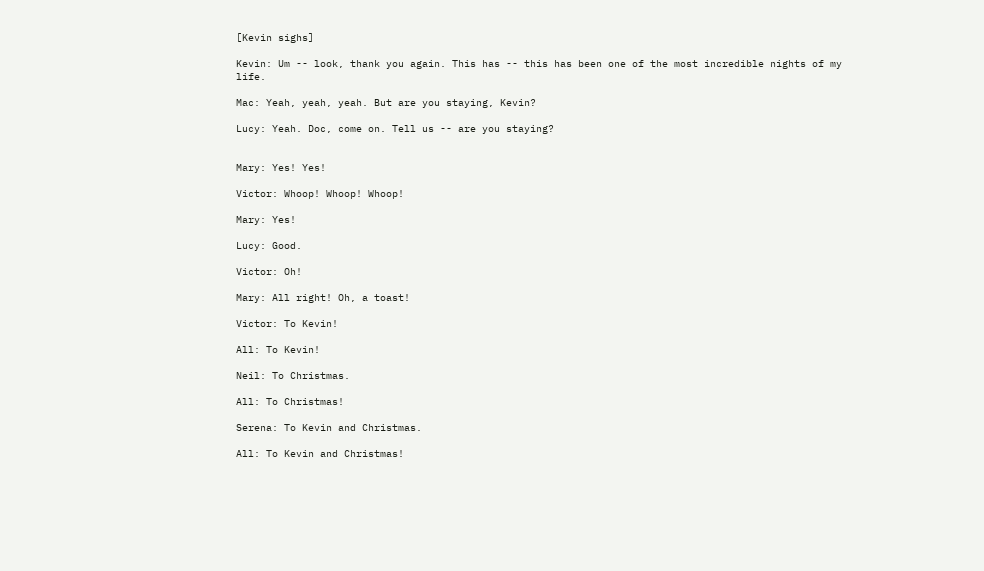[Kevin sighs]

Kevin: Um -- look, thank you again. This has -- this has been one of the most incredible nights of my life.

Mac: Yeah, yeah, yeah. But are you staying, Kevin?

Lucy: Yeah. Doc, come on. Tell us -- are you staying?


Mary: Yes! Yes!

Victor: Whoop! Whoop! Whoop!

Mary: Yes!

Lucy: Good.

Victor: Oh!

Mary: All right! Oh, a toast!

Victor: To Kevin!

All: To Kevin!

Neil: To Christmas.

All: To Christmas!

Serena: To Kevin and Christmas.

All: To Kevin and Christmas!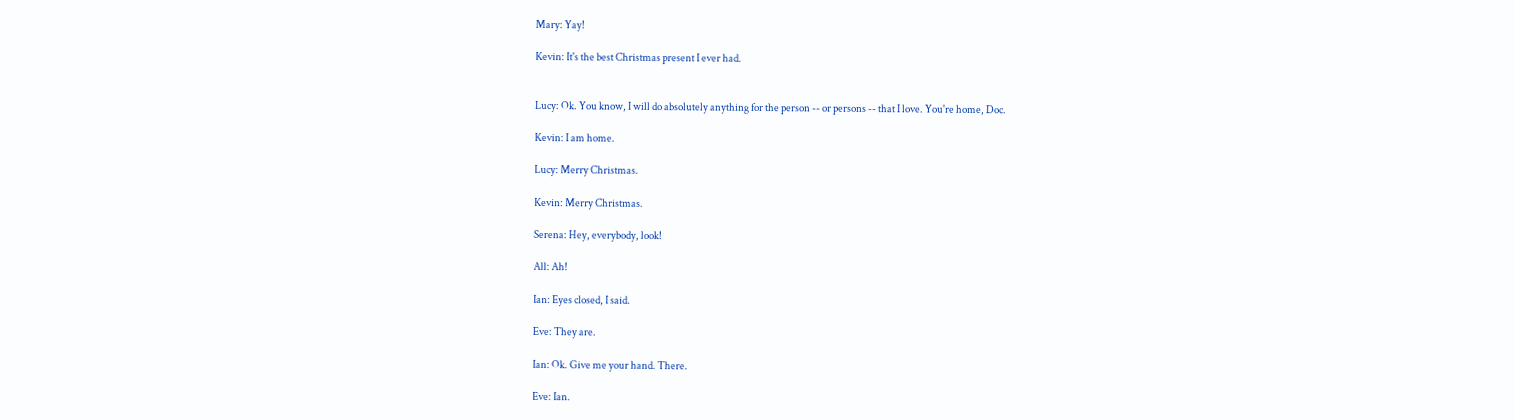Mary: Yay!

Kevin: It's the best Christmas present I ever had.


Lucy: Ok. You know, I will do absolutely anything for the person -- or persons -- that I love. You're home, Doc.

Kevin: I am home.

Lucy: Merry Christmas.

Kevin: Merry Christmas.

Serena: Hey, everybody, look!

All: Ah!

Ian: Eyes closed, I said.

Eve: They are.

Ian: Ok. Give me your hand. There.

Eve: Ian.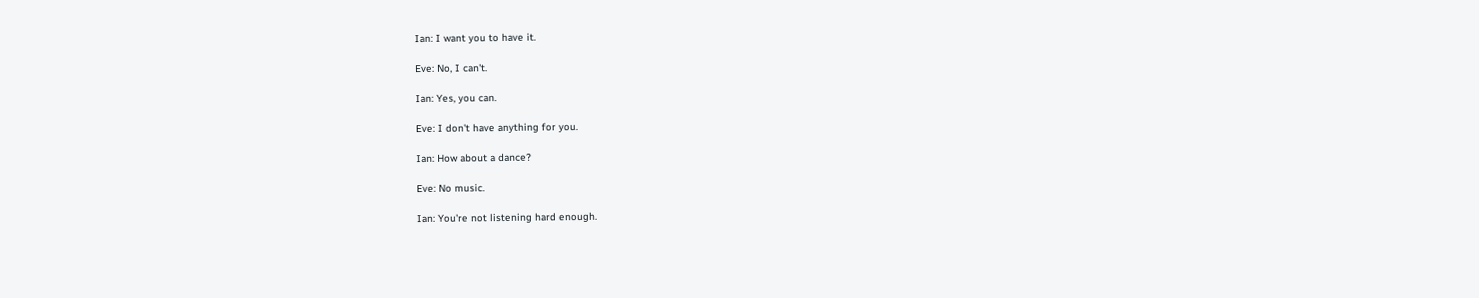Ian: I want you to have it.

Eve: No, I can't.

Ian: Yes, you can.

Eve: I don't have anything for you.

Ian: How about a dance?

Eve: No music.

Ian: You're not listening hard enough.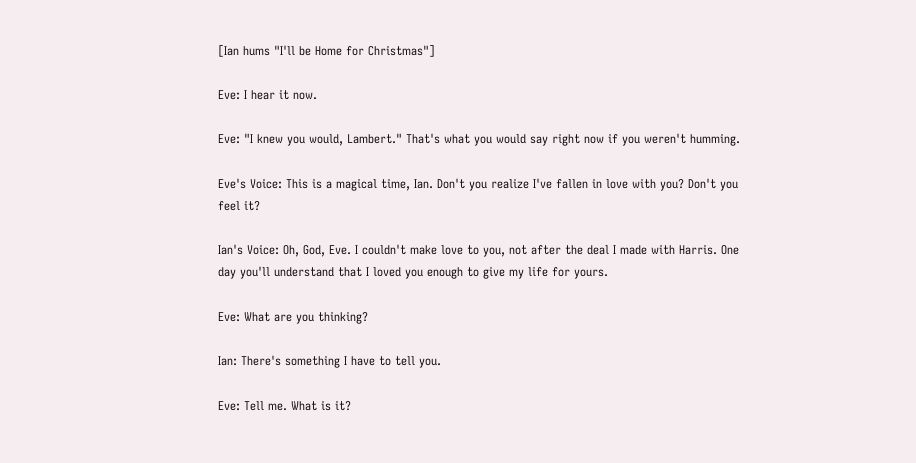[Ian hums "I'll be Home for Christmas"]

Eve: I hear it now.

Eve: "I knew you would, Lambert." That's what you would say right now if you weren't humming.

Eve's Voice: This is a magical time, Ian. Don't you realize I've fallen in love with you? Don't you feel it?

Ian's Voice: Oh, God, Eve. I couldn't make love to you, not after the deal I made with Harris. One day you'll understand that I loved you enough to give my life for yours.

Eve: What are you thinking?

Ian: There's something I have to tell you.

Eve: Tell me. What is it?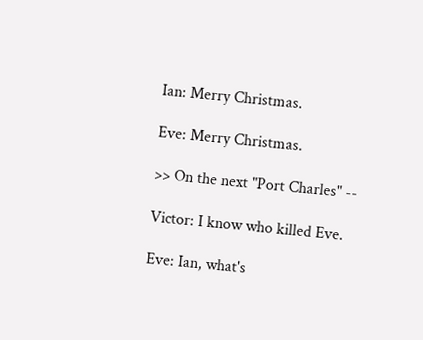Ian: Merry Christmas.

Eve: Merry Christmas.

>> On the next "Port Charles" --

Victor: I know who killed Eve.

Eve: Ian, what's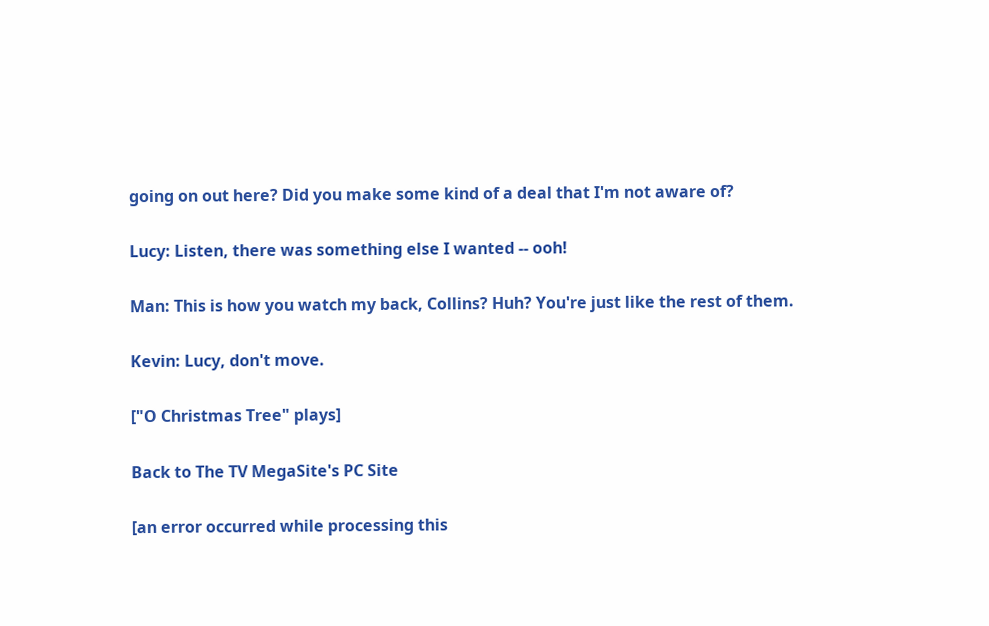going on out here? Did you make some kind of a deal that I'm not aware of?

Lucy: Listen, there was something else I wanted -- ooh!

Man: This is how you watch my back, Collins? Huh? You're just like the rest of them.

Kevin: Lucy, don't move.

["O Christmas Tree" plays]

Back to The TV MegaSite's PC Site

[an error occurred while processing this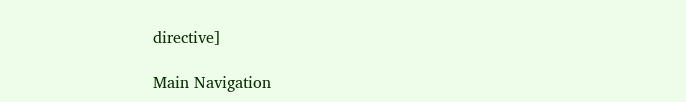directive]

Main Navigation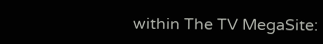within The TV MegaSite: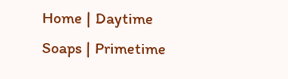Home | Daytime Soaps | Primetime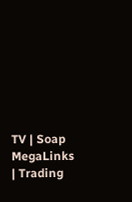TV | Soap MegaLinks | Trading